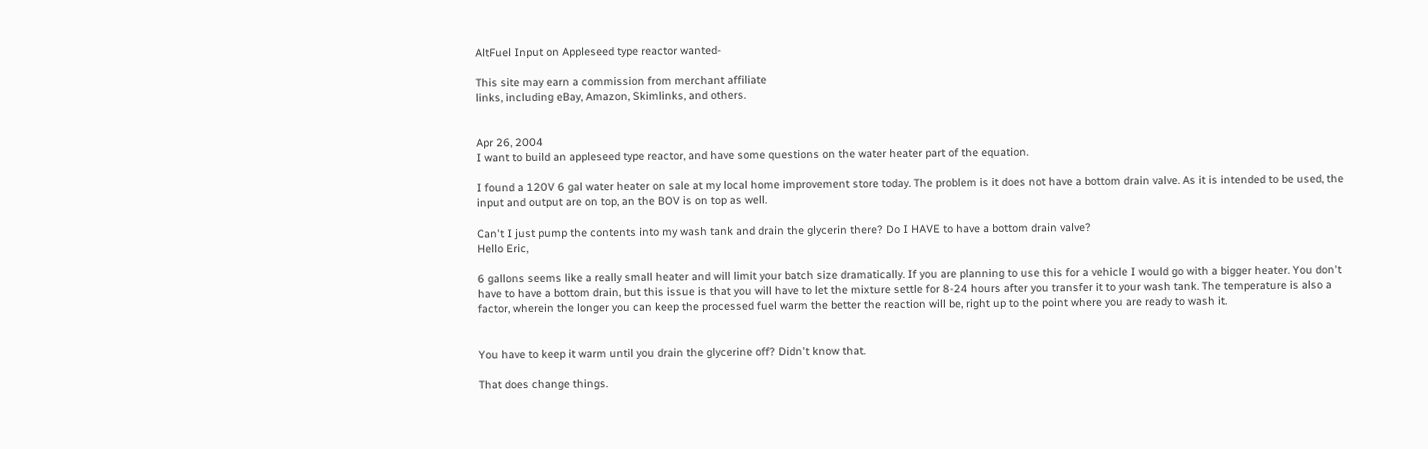AltFuel Input on Appleseed type reactor wanted-

This site may earn a commission from merchant affiliate
links, including eBay, Amazon, Skimlinks, and others.


Apr 26, 2004
I want to build an appleseed type reactor, and have some questions on the water heater part of the equation.

I found a 120V 6 gal water heater on sale at my local home improvement store today. The problem is it does not have a bottom drain valve. As it is intended to be used, the input and output are on top, an the BOV is on top as well.

Can't I just pump the contents into my wash tank and drain the glycerin there? Do I HAVE to have a bottom drain valve?
Hello Eric,

6 gallons seems like a really small heater and will limit your batch size dramatically. If you are planning to use this for a vehicle I would go with a bigger heater. You don't have to have a bottom drain, but this issue is that you will have to let the mixture settle for 8-24 hours after you transfer it to your wash tank. The temperature is also a factor, wherein the longer you can keep the processed fuel warm the better the reaction will be, right up to the point where you are ready to wash it.


You have to keep it warm until you drain the glycerine off? Didn't know that.

That does change things.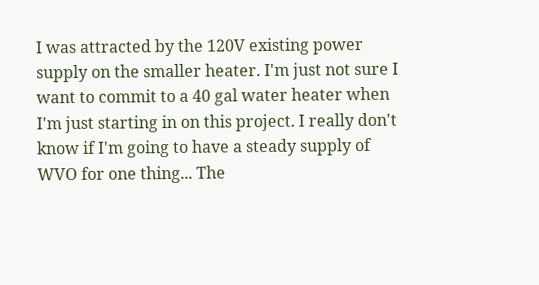I was attracted by the 120V existing power supply on the smaller heater. I'm just not sure I want to commit to a 40 gal water heater when I'm just starting in on this project. I really don't know if I'm going to have a steady supply of WVO for one thing... The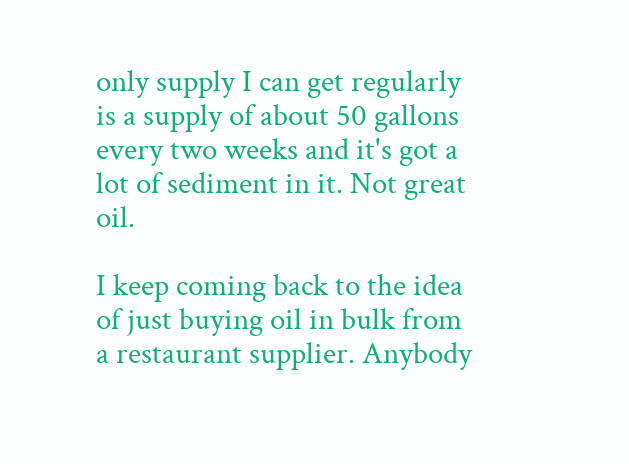only supply I can get regularly is a supply of about 50 gallons every two weeks and it's got a lot of sediment in it. Not great oil.

I keep coming back to the idea of just buying oil in bulk from a restaurant supplier. Anybody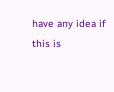have any idea if this is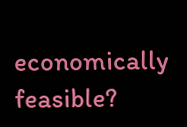economically feasible?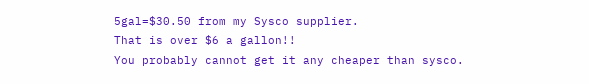5gal=$30.50 from my Sysco supplier.
That is over $6 a gallon!!
You probably cannot get it any cheaper than sysco.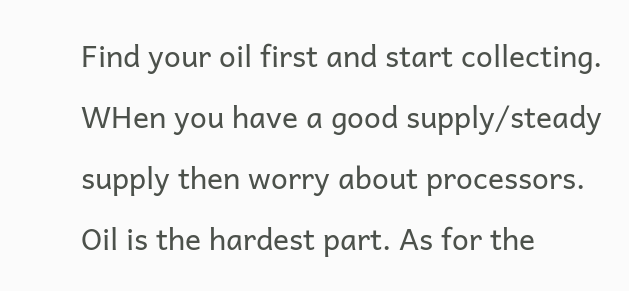Find your oil first and start collecting. WHen you have a good supply/steady supply then worry about processors. Oil is the hardest part. As for the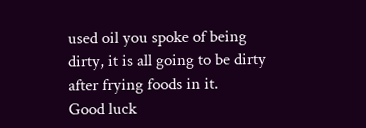used oil you spoke of being dirty, it is all going to be dirty after frying foods in it.
Good luck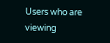Users who are viewing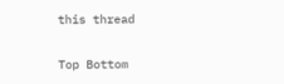this thread

Top Bottom